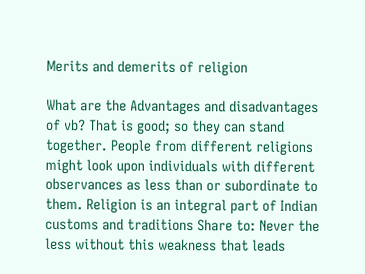Merits and demerits of religion

What are the Advantages and disadvantages of vb? That is good; so they can stand together. People from different religions might look upon individuals with different observances as less than or subordinate to them. Religion is an integral part of Indian customs and traditions Share to: Never the less without this weakness that leads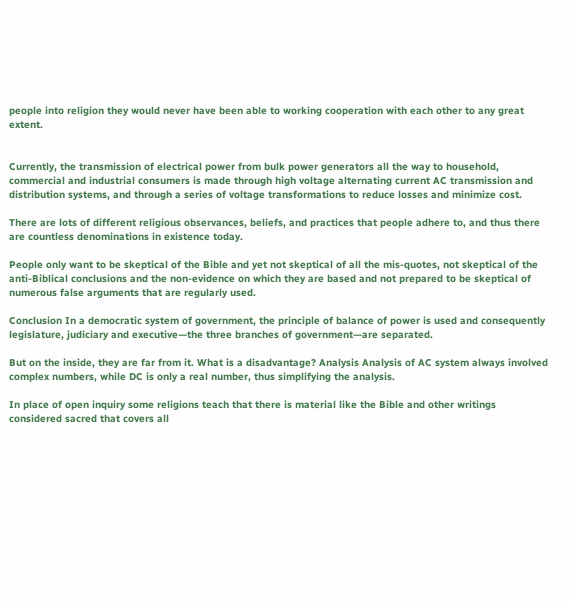people into religion they would never have been able to working cooperation with each other to any great extent.


Currently, the transmission of electrical power from bulk power generators all the way to household, commercial and industrial consumers is made through high voltage alternating current AC transmission and distribution systems, and through a series of voltage transformations to reduce losses and minimize cost.

There are lots of different religious observances, beliefs, and practices that people adhere to, and thus there are countless denominations in existence today.

People only want to be skeptical of the Bible and yet not skeptical of all the mis-quotes, not skeptical of the anti-Biblical conclusions and the non-evidence on which they are based and not prepared to be skeptical of numerous false arguments that are regularly used.

Conclusion In a democratic system of government, the principle of balance of power is used and consequently legislature, judiciary and executive—the three branches of government—are separated.

But on the inside, they are far from it. What is a disadvantage? Analysis Analysis of AC system always involved complex numbers, while DC is only a real number, thus simplifying the analysis.

In place of open inquiry some religions teach that there is material like the Bible and other writings considered sacred that covers all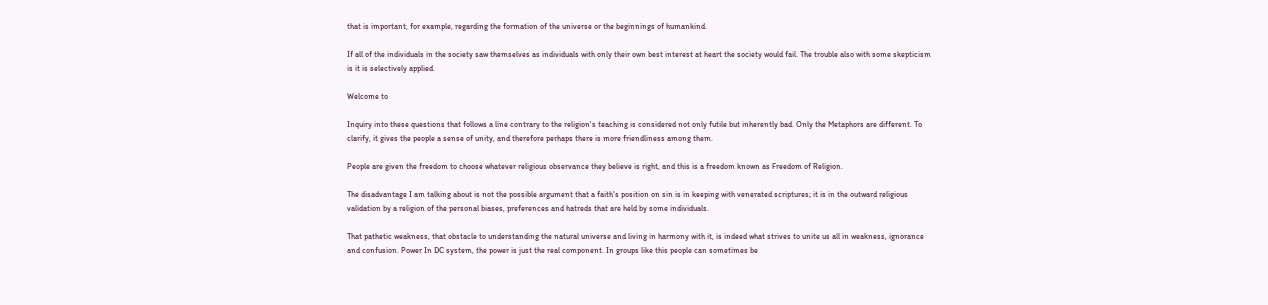that is important, for example, regarding the formation of the universe or the beginnings of humankind.

If all of the individuals in the society saw themselves as individuals with only their own best interest at heart the society would fail. The trouble also with some skepticism is it is selectively applied.

Welcome to

Inquiry into these questions that follows a line contrary to the religion's teaching is considered not only futile but inherently bad. Only the Metaphors are different. To clarify, it gives the people a sense of unity, and therefore perhaps there is more friendliness among them.

People are given the freedom to choose whatever religious observance they believe is right, and this is a freedom known as Freedom of Religion.

The disadvantage I am talking about is not the possible argument that a faith's position on sin is in keeping with venerated scriptures; it is in the outward religious validation by a religion of the personal biases, preferences and hatreds that are held by some individuals.

That pathetic weakness, that obstacle to understanding the natural universe and living in harmony with it, is indeed what strives to unite us all in weakness, ignorance and confusion. Power In DC system, the power is just the real component. In groups like this people can sometimes be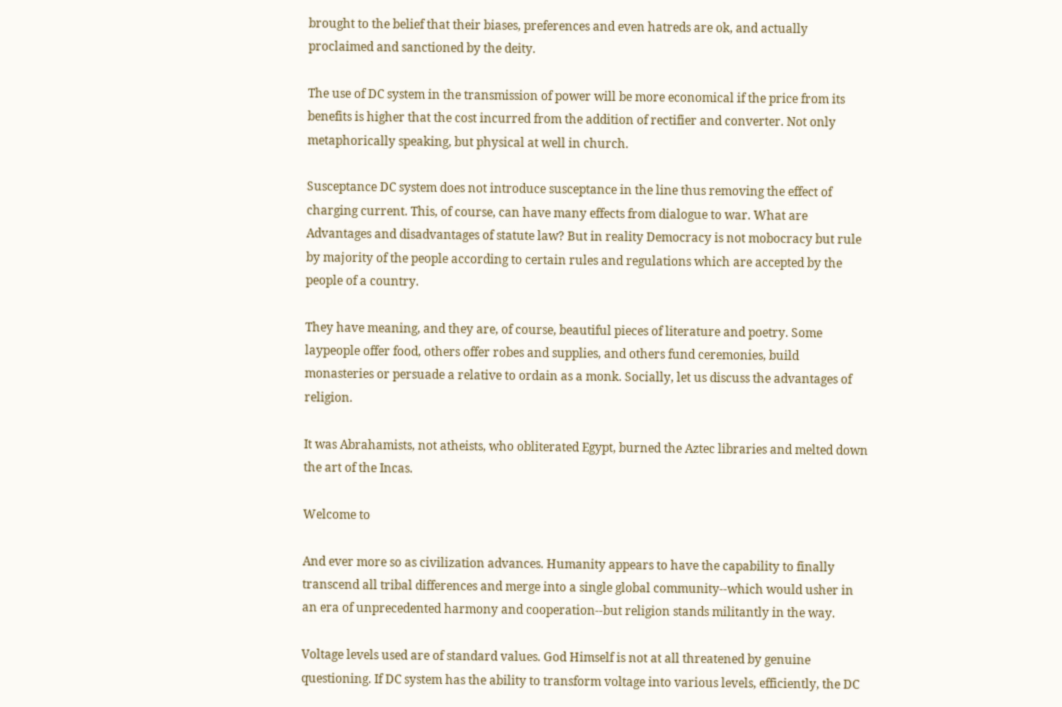brought to the belief that their biases, preferences and even hatreds are ok, and actually proclaimed and sanctioned by the deity.

The use of DC system in the transmission of power will be more economical if the price from its benefits is higher that the cost incurred from the addition of rectifier and converter. Not only metaphorically speaking, but physical at well in church.

Susceptance DC system does not introduce susceptance in the line thus removing the effect of charging current. This, of course, can have many effects from dialogue to war. What are Advantages and disadvantages of statute law? But in reality Democracy is not mobocracy but rule by majority of the people according to certain rules and regulations which are accepted by the people of a country.

They have meaning, and they are, of course, beautiful pieces of literature and poetry. Some laypeople offer food, others offer robes and supplies, and others fund ceremonies, build monasteries or persuade a relative to ordain as a monk. Socially, let us discuss the advantages of religion.

It was Abrahamists, not atheists, who obliterated Egypt, burned the Aztec libraries and melted down the art of the Incas.

Welcome to

And ever more so as civilization advances. Humanity appears to have the capability to finally transcend all tribal differences and merge into a single global community--which would usher in an era of unprecedented harmony and cooperation--but religion stands militantly in the way.

Voltage levels used are of standard values. God Himself is not at all threatened by genuine questioning. If DC system has the ability to transform voltage into various levels, efficiently, the DC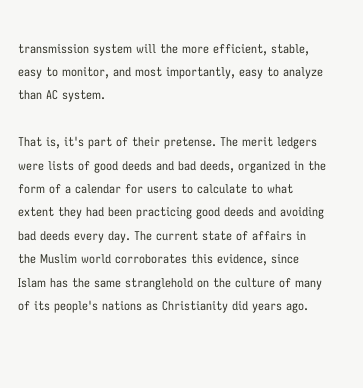transmission system will the more efficient, stable, easy to monitor, and most importantly, easy to analyze than AC system.

That is, it's part of their pretense. The merit ledgers were lists of good deeds and bad deeds, organized in the form of a calendar for users to calculate to what extent they had been practicing good deeds and avoiding bad deeds every day. The current state of affairs in the Muslim world corroborates this evidence, since Islam has the same stranglehold on the culture of many of its people's nations as Christianity did years ago.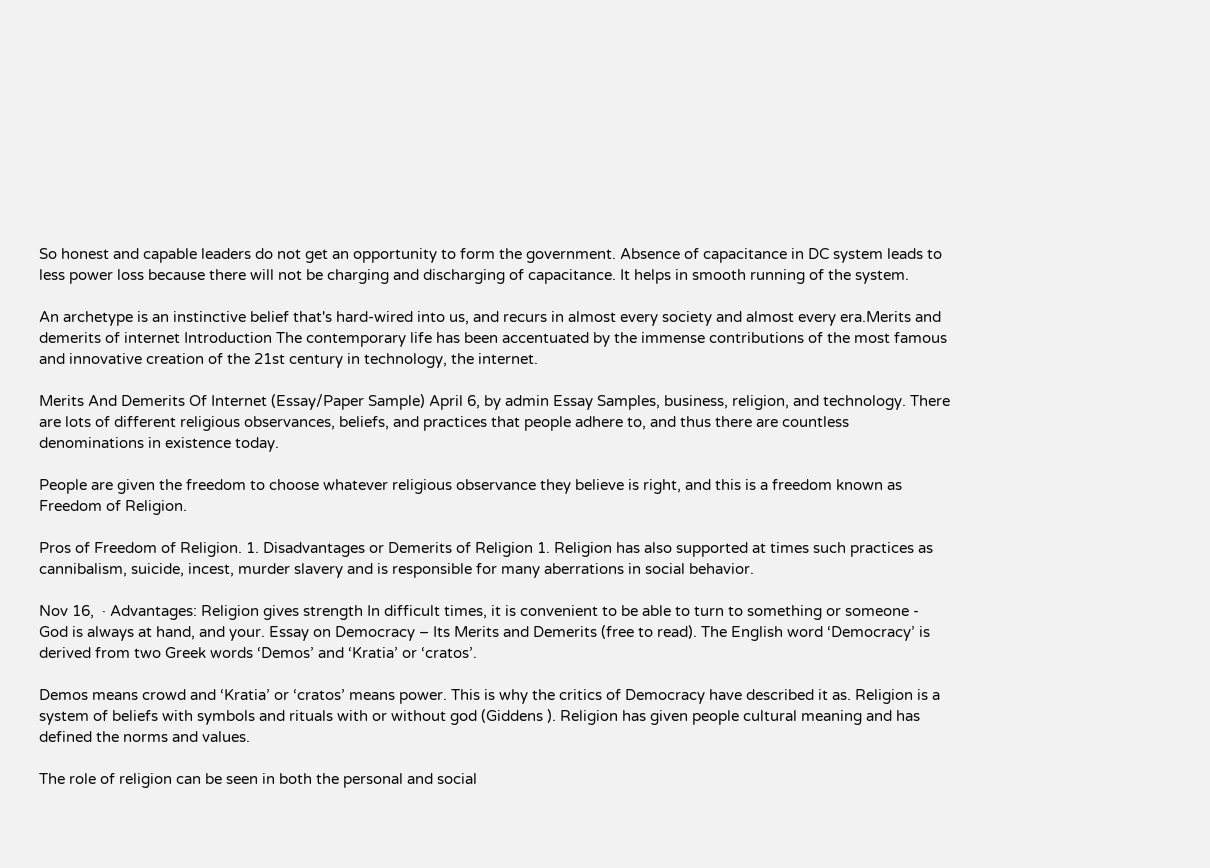So honest and capable leaders do not get an opportunity to form the government. Absence of capacitance in DC system leads to less power loss because there will not be charging and discharging of capacitance. It helps in smooth running of the system.

An archetype is an instinctive belief that's hard-wired into us, and recurs in almost every society and almost every era.Merits and demerits of internet Introduction The contemporary life has been accentuated by the immense contributions of the most famous and innovative creation of the 21st century in technology, the internet.

Merits And Demerits Of Internet (Essay/Paper Sample) April 6, by admin Essay Samples, business, religion, and technology. There are lots of different religious observances, beliefs, and practices that people adhere to, and thus there are countless denominations in existence today.

People are given the freedom to choose whatever religious observance they believe is right, and this is a freedom known as Freedom of Religion.

Pros of Freedom of Religion. 1. Disadvantages or Demerits of Religion 1. Religion has also supported at times such practices as cannibalism, suicide, incest, murder slavery and is responsible for many aberrations in social behavior.

Nov 16,  · Advantages: Religion gives strength In difficult times, it is convenient to be able to turn to something or someone - God is always at hand, and your. Essay on Democracy – Its Merits and Demerits (free to read). The English word ‘Democracy’ is derived from two Greek words ‘Demos’ and ‘Kratia’ or ‘cratos’.

Demos means crowd and ‘Kratia’ or ‘cratos’ means power. This is why the critics of Democracy have described it as. Religion is a system of beliefs with symbols and rituals with or without god (Giddens ). Religion has given people cultural meaning and has defined the norms and values.

The role of religion can be seen in both the personal and social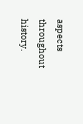aspects throughout history.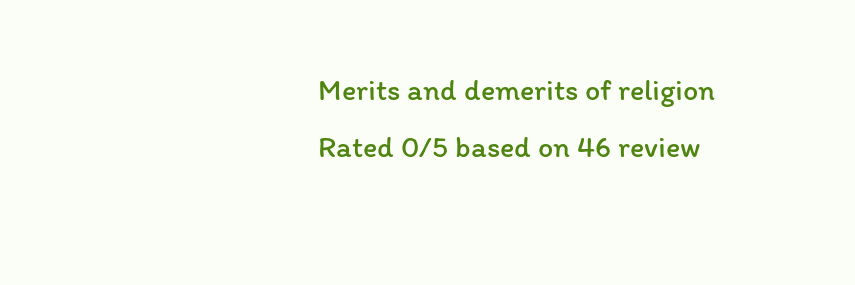Merits and demerits of religion
Rated 0/5 based on 46 review